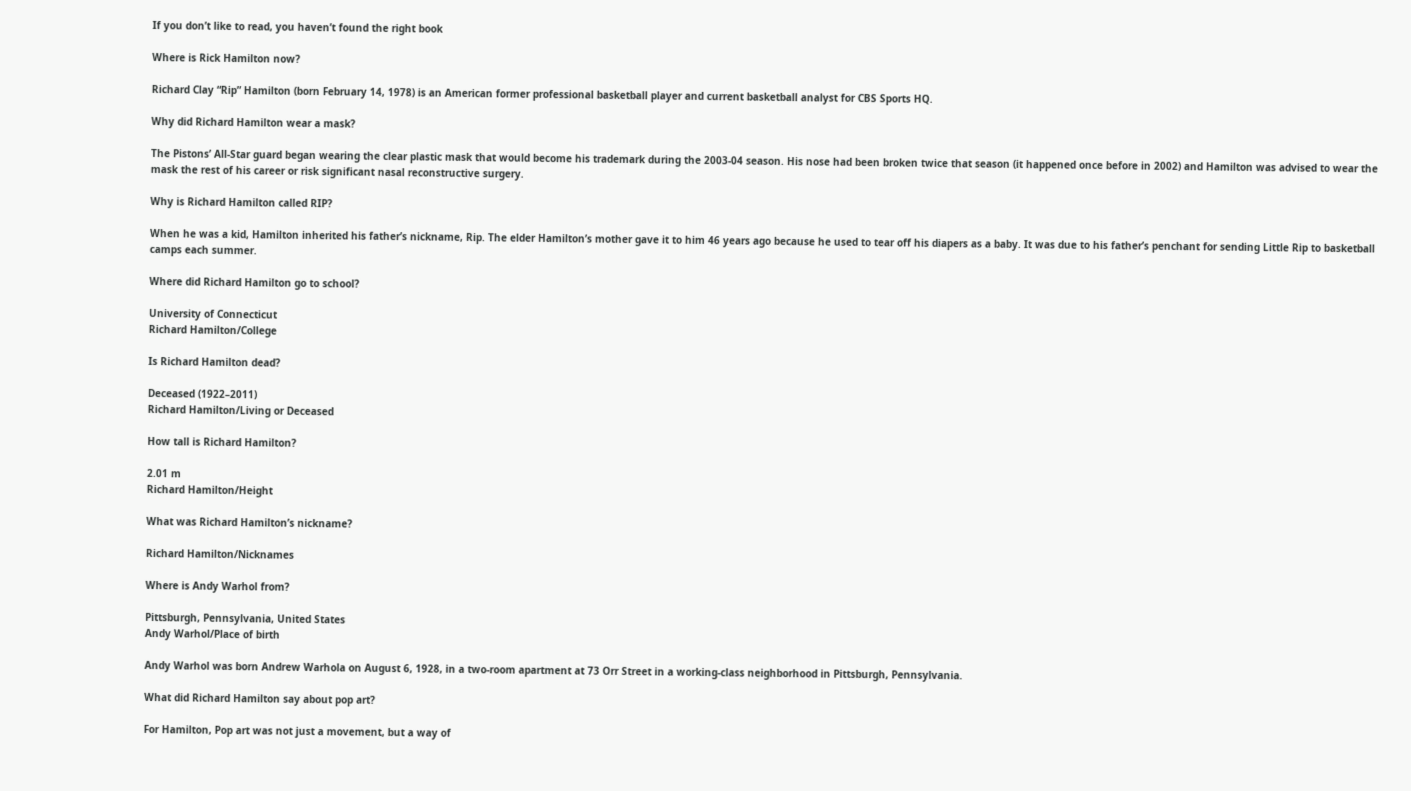If you don’t like to read, you haven’t found the right book

Where is Rick Hamilton now?

Richard Clay “Rip” Hamilton (born February 14, 1978) is an American former professional basketball player and current basketball analyst for CBS Sports HQ.

Why did Richard Hamilton wear a mask?

The Pistons’ All-Star guard began wearing the clear plastic mask that would become his trademark during the 2003-04 season. His nose had been broken twice that season (it happened once before in 2002) and Hamilton was advised to wear the mask the rest of his career or risk significant nasal reconstructive surgery.

Why is Richard Hamilton called RIP?

When he was a kid, Hamilton inherited his father’s nickname, Rip. The elder Hamilton’s mother gave it to him 46 years ago because he used to tear off his diapers as a baby. It was due to his father’s penchant for sending Little Rip to basketball camps each summer.

Where did Richard Hamilton go to school?

University of Connecticut
Richard Hamilton/College

Is Richard Hamilton dead?

Deceased (1922–2011)
Richard Hamilton/Living or Deceased

How tall is Richard Hamilton?

2.01 m
Richard Hamilton/Height

What was Richard Hamilton’s nickname?

Richard Hamilton/Nicknames

Where is Andy Warhol from?

Pittsburgh, Pennsylvania, United States
Andy Warhol/Place of birth

Andy Warhol was born Andrew Warhola on August 6, 1928, in a two-room apartment at 73 Orr Street in a working-class neighborhood in Pittsburgh, Pennsylvania.

What did Richard Hamilton say about pop art?

For Hamilton, Pop art was not just a movement, but a way of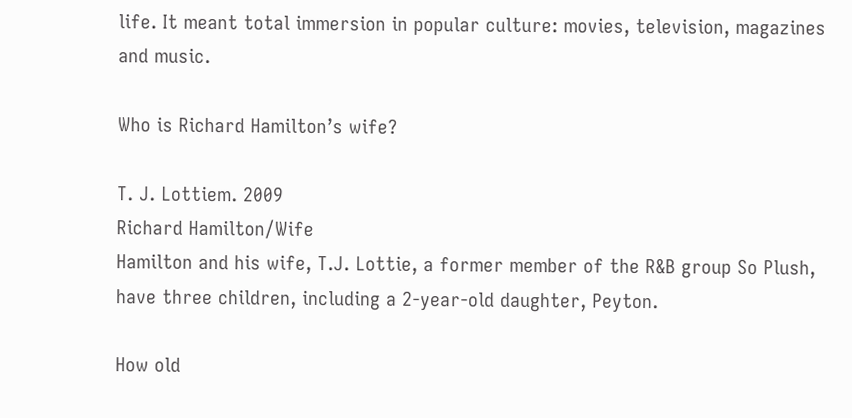life. It meant total immersion in popular culture: movies, television, magazines and music.

Who is Richard Hamilton’s wife?

T. J. Lottiem. 2009
Richard Hamilton/Wife
Hamilton and his wife, T.J. Lottie, a former member of the R&B group So Plush, have three children, including a 2-year-old daughter, Peyton.

How old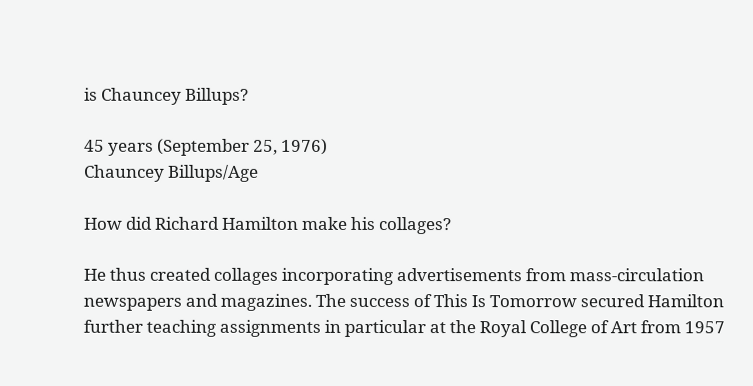is Chauncey Billups?

45 years (September 25, 1976)
Chauncey Billups/Age

How did Richard Hamilton make his collages?

He thus created collages incorporating advertisements from mass-circulation newspapers and magazines. The success of This Is Tomorrow secured Hamilton further teaching assignments in particular at the Royal College of Art from 1957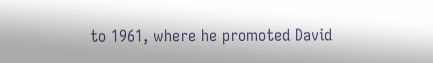to 1961, where he promoted David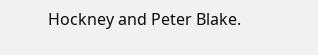Hockney and Peter Blake.